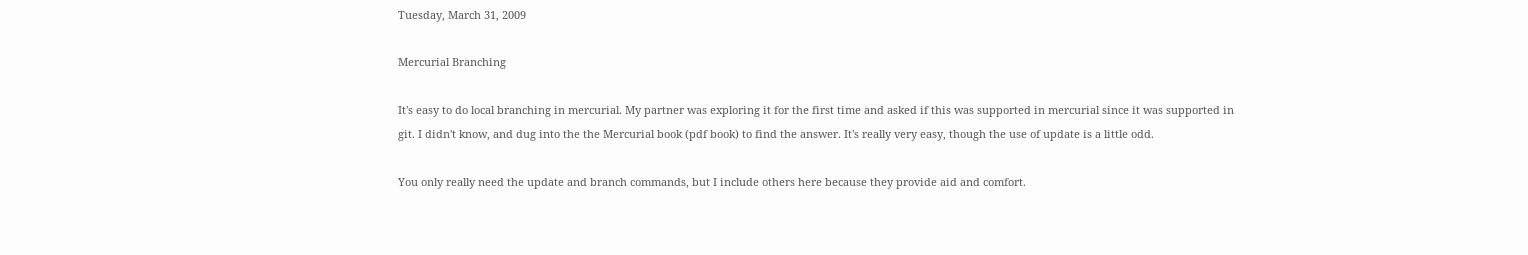Tuesday, March 31, 2009

Mercurial Branching

It's easy to do local branching in mercurial. My partner was exploring it for the first time and asked if this was supported in mercurial since it was supported in git. I didn't know, and dug into the the Mercurial book (pdf book) to find the answer. It's really very easy, though the use of update is a little odd.

You only really need the update and branch commands, but I include others here because they provide aid and comfort.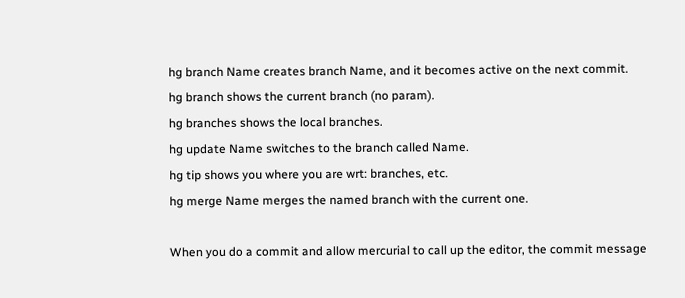hg branch Name creates branch Name, and it becomes active on the next commit.
hg branch shows the current branch (no param).
hg branches shows the local branches.
hg update Name switches to the branch called Name.
hg tip shows you where you are wrt: branches, etc.
hg merge Name merges the named branch with the current one.

When you do a commit and allow mercurial to call up the editor, the commit message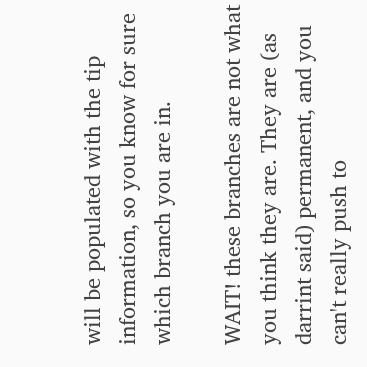will be populated with the tip information, so you know for sure which branch you are in.

WAIT! these branches are not what you think they are. They are (as darrint said) permanent, and you can't really push to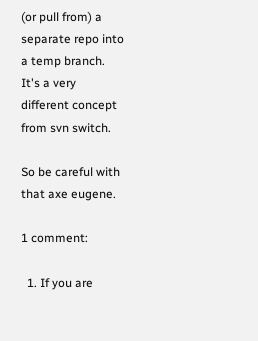(or pull from) a separate repo into a temp branch. It's a very different concept from svn switch.

So be careful with that axe eugene.

1 comment:

  1. If you are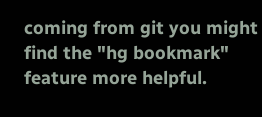coming from git you might find the "hg bookmark" feature more helpful.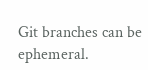Git branches can be ephemeral.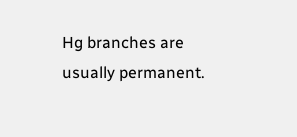Hg branches are usually permanent.